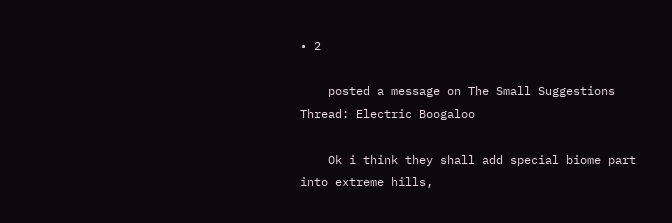• 2

    posted a message on The Small Suggestions Thread: Electric Boogaloo

    Ok i think they shall add special biome part into extreme hills,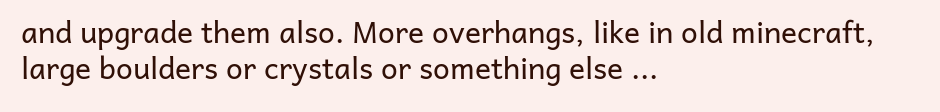and upgrade them also. More overhangs, like in old minecraft, large boulders or crystals or something else ...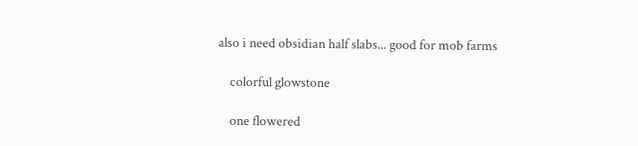also i need obsidian half slabs... good for mob farms

    colorful glowstone

    one flowered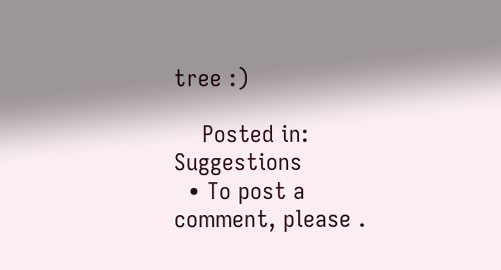tree :)

    Posted in: Suggestions
  • To post a comment, please .